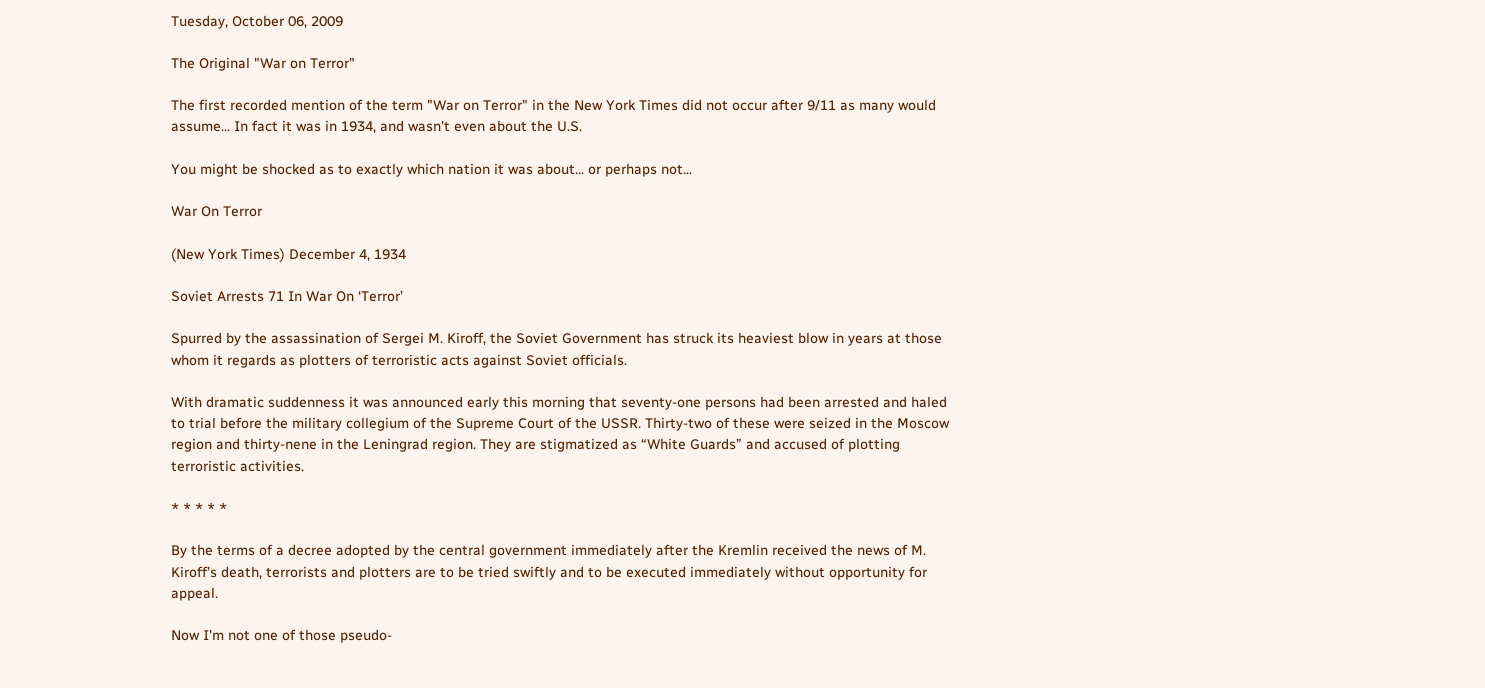Tuesday, October 06, 2009

The Original "War on Terror"

The first recorded mention of the term "War on Terror" in the New York Times did not occur after 9/11 as many would assume... In fact it was in 1934, and wasn't even about the U.S.

You might be shocked as to exactly which nation it was about... or perhaps not...

War On Terror

(New York Times) December 4, 1934

Soviet Arrests 71 In War On ‘Terror’

Spurred by the assassination of Sergei M. Kiroff, the Soviet Government has struck its heaviest blow in years at those whom it regards as plotters of terroristic acts against Soviet officials.

With dramatic suddenness it was announced early this morning that seventy-one persons had been arrested and haled to trial before the military collegium of the Supreme Court of the USSR. Thirty-two of these were seized in the Moscow region and thirty-nene in the Leningrad region. They are stigmatized as “White Guards” and accused of plotting terroristic activities.

* * * * *

By the terms of a decree adopted by the central government immediately after the Kremlin received the news of M. Kiroff’s death, terrorists and plotters are to be tried swiftly and to be executed immediately without opportunity for appeal.

Now I'm not one of those pseudo-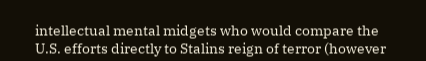intellectual mental midgets who would compare the U.S. efforts directly to Stalins reign of terror (however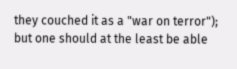they couched it as a "war on terror"); but one should at the least be able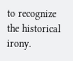to recognize the historical irony.